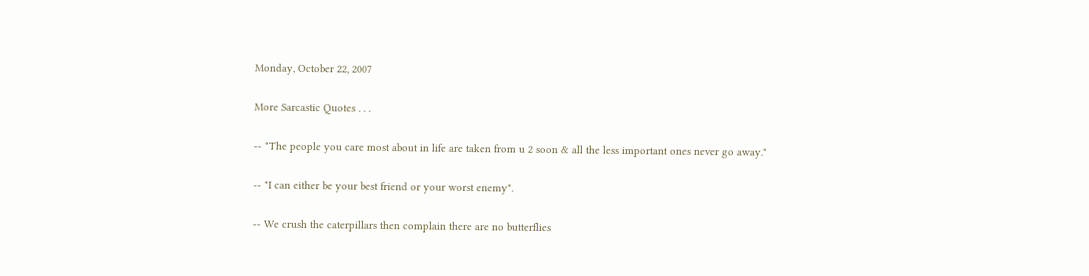Monday, October 22, 2007

More Sarcastic Quotes . . .

-- "The people you care most about in life are taken from u 2 soon & all the less important ones never go away."

-- "I can either be your best friend or your worst enemy".

-- We crush the caterpillars then complain there are no butterflies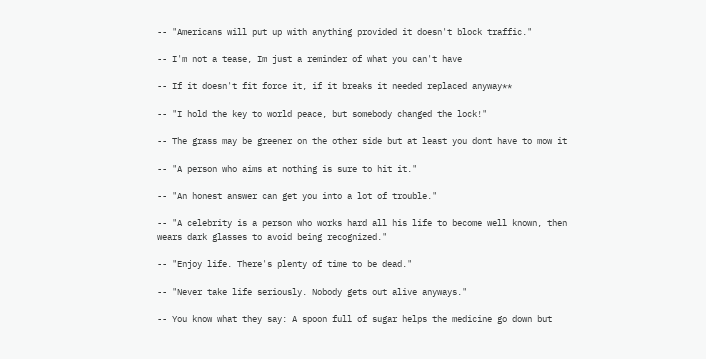-- "Americans will put up with anything provided it doesn't block traffic."

-- I'm not a tease, Im just a reminder of what you can't have

-- If it doesn't fit force it, if it breaks it needed replaced anyway**

-- "I hold the key to world peace, but somebody changed the lock!"

-- The grass may be greener on the other side but at least you dont have to mow it

-- "A person who aims at nothing is sure to hit it."

-- "An honest answer can get you into a lot of trouble."

-- "A celebrity is a person who works hard all his life to become well known, then wears dark glasses to avoid being recognized."

-- "Enjoy life. There's plenty of time to be dead."

-- "Never take life seriously. Nobody gets out alive anyways."

-- You know what they say: A spoon full of sugar helps the medicine go down but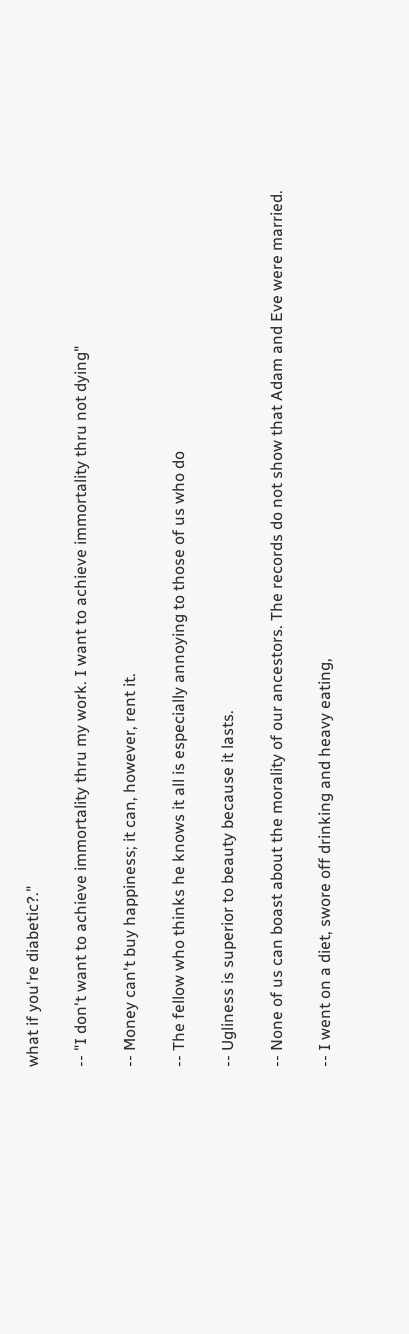what if you're diabetic?."

-- "I don't want to achieve immortality thru my work. I want to achieve immortality thru not dying"

-- Money can't buy happiness; it can, however, rent it.

-- The fellow who thinks he knows it all is especially annoying to those of us who do

-- Ugliness is superior to beauty because it lasts.

-- None of us can boast about the morality of our ancestors. The records do not show that Adam and Eve were married.

-- I went on a diet, swore off drinking and heavy eating,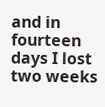and in fourteen days I lost two weeks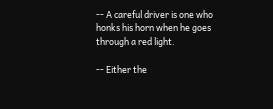-- A careful driver is one who honks his horn when he goes through a red light.

-- Either the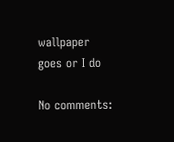wallpaper goes or I do

No comments: